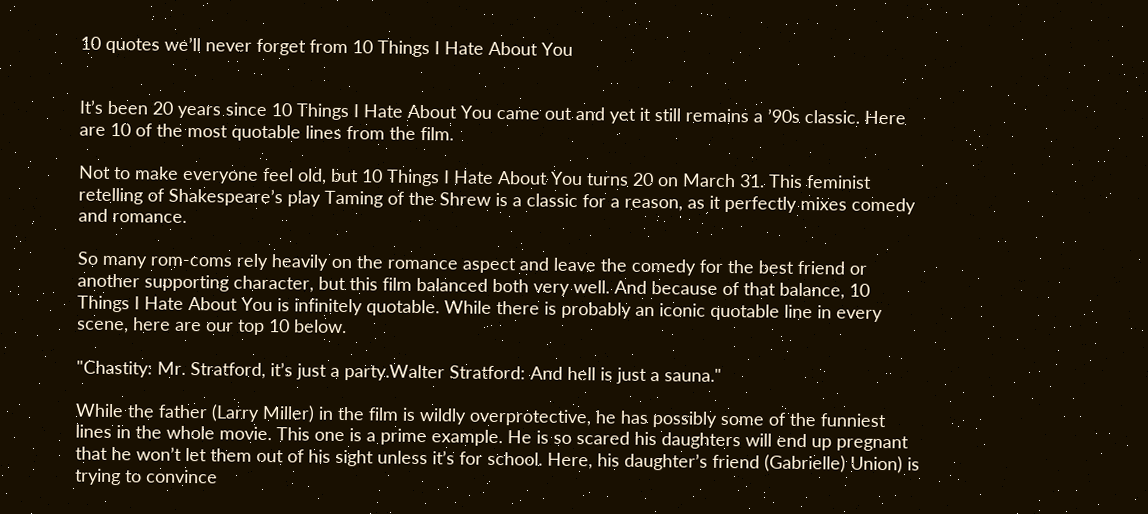10 quotes we’ll never forget from 10 Things I Hate About You


It’s been 20 years since 10 Things I Hate About You came out and yet it still remains a ’90s classic. Here are 10 of the most quotable lines from the film.

Not to make everyone feel old, but 10 Things I Hate About You turns 20 on March 31. This feminist retelling of Shakespeare’s play Taming of the Shrew is a classic for a reason, as it perfectly mixes comedy and romance.

So many rom-coms rely heavily on the romance aspect and leave the comedy for the best friend or another supporting character, but this film balanced both very well. And because of that balance, 10 Things I Hate About You is infinitely quotable. While there is probably an iconic quotable line in every scene, here are our top 10 below.

"Chastity: Mr. Stratford, it’s just a party.Walter Stratford: And hell is just a sauna."

While the father (Larry Miller) in the film is wildly overprotective, he has possibly some of the funniest lines in the whole movie. This one is a prime example. He is so scared his daughters will end up pregnant that he won’t let them out of his sight unless it’s for school. Here, his daughter’s friend (Gabrielle) Union) is trying to convince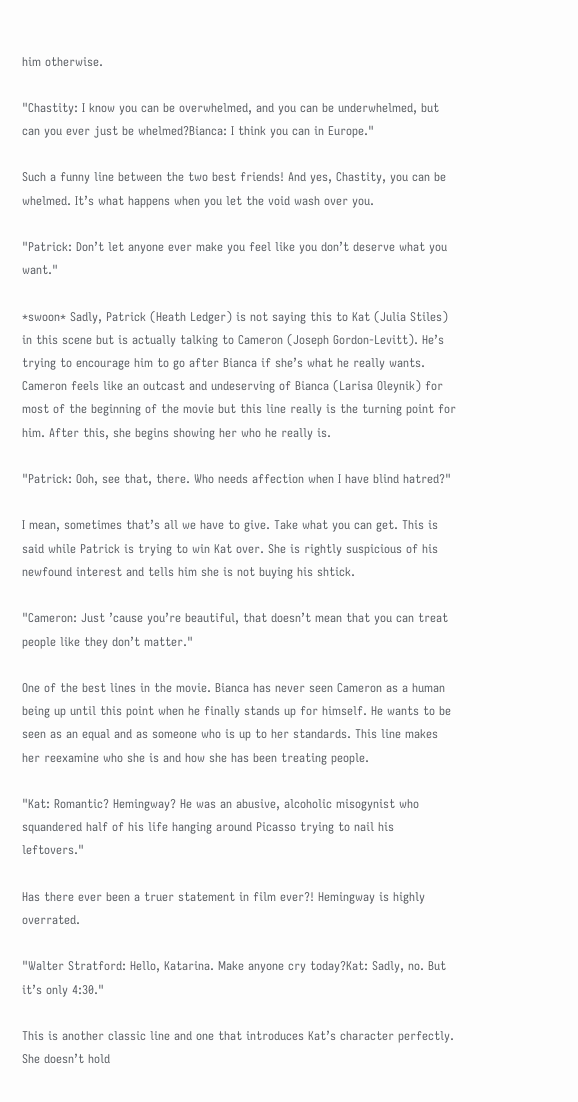him otherwise.

"Chastity: I know you can be overwhelmed, and you can be underwhelmed, but can you ever just be whelmed?Bianca: I think you can in Europe."

Such a funny line between the two best friends! And yes, Chastity, you can be whelmed. It’s what happens when you let the void wash over you.

"Patrick: Don’t let anyone ever make you feel like you don’t deserve what you want."

*swoon* Sadly, Patrick (Heath Ledger) is not saying this to Kat (Julia Stiles) in this scene but is actually talking to Cameron (Joseph Gordon-Levitt). He’s trying to encourage him to go after Bianca if she’s what he really wants. Cameron feels like an outcast and undeserving of Bianca (Larisa Oleynik) for most of the beginning of the movie but this line really is the turning point for him. After this, she begins showing her who he really is.

"Patrick: Ooh, see that, there. Who needs affection when I have blind hatred?"

I mean, sometimes that’s all we have to give. Take what you can get. This is said while Patrick is trying to win Kat over. She is rightly suspicious of his newfound interest and tells him she is not buying his shtick.

"Cameron: Just ’cause you’re beautiful, that doesn’t mean that you can treat people like they don’t matter."

One of the best lines in the movie. Bianca has never seen Cameron as a human being up until this point when he finally stands up for himself. He wants to be seen as an equal and as someone who is up to her standards. This line makes her reexamine who she is and how she has been treating people.

"Kat: Romantic? Hemingway? He was an abusive, alcoholic misogynist who squandered half of his life hanging around Picasso trying to nail his leftovers."

Has there ever been a truer statement in film ever?! Hemingway is highly overrated.

"Walter Stratford: Hello, Katarina. Make anyone cry today?Kat: Sadly, no. But it’s only 4:30."

This is another classic line and one that introduces Kat’s character perfectly. She doesn’t hold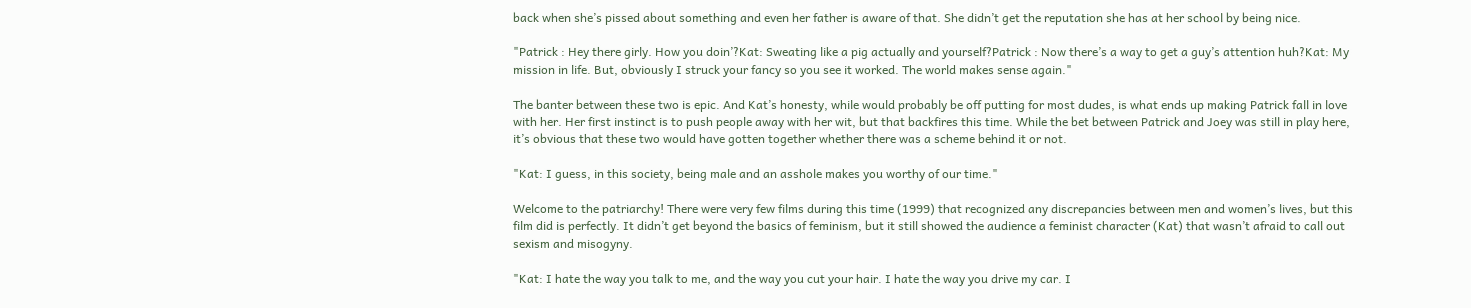back when she’s pissed about something and even her father is aware of that. She didn’t get the reputation she has at her school by being nice.

"Patrick : Hey there girly. How you doin’?Kat: Sweating like a pig actually and yourself?Patrick : Now there’s a way to get a guy’s attention huh?Kat: My mission in life. But, obviously I struck your fancy so you see it worked. The world makes sense again."

The banter between these two is epic. And Kat’s honesty, while would probably be off putting for most dudes, is what ends up making Patrick fall in love with her. Her first instinct is to push people away with her wit, but that backfires this time. While the bet between Patrick and Joey was still in play here, it’s obvious that these two would have gotten together whether there was a scheme behind it or not.

"Kat: I guess, in this society, being male and an asshole makes you worthy of our time."

Welcome to the patriarchy! There were very few films during this time (1999) that recognized any discrepancies between men and women’s lives, but this film did is perfectly. It didn’t get beyond the basics of feminism, but it still showed the audience a feminist character (Kat) that wasn’t afraid to call out sexism and misogyny.

"Kat: I hate the way you talk to me, and the way you cut your hair. I hate the way you drive my car. I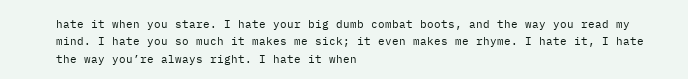hate it when you stare. I hate your big dumb combat boots, and the way you read my mind. I hate you so much it makes me sick; it even makes me rhyme. I hate it, I hate the way you’re always right. I hate it when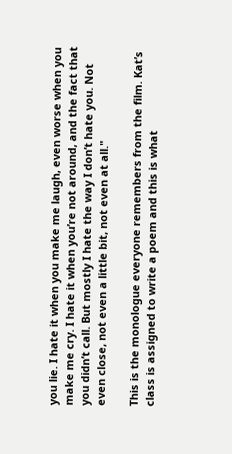you lie. I hate it when you make me laugh, even worse when you make me cry. I hate it when you’re not around, and the fact that you didn’t call. But mostly I hate the way I don’t hate you. Not even close, not even a little bit, not even at all."

This is the monologue everyone remembers from the film. Kat’s class is assigned to write a poem and this is what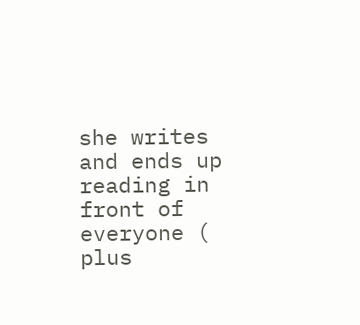she writes and ends up reading in front of everyone ( plus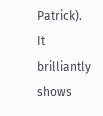Patrick). It brilliantly shows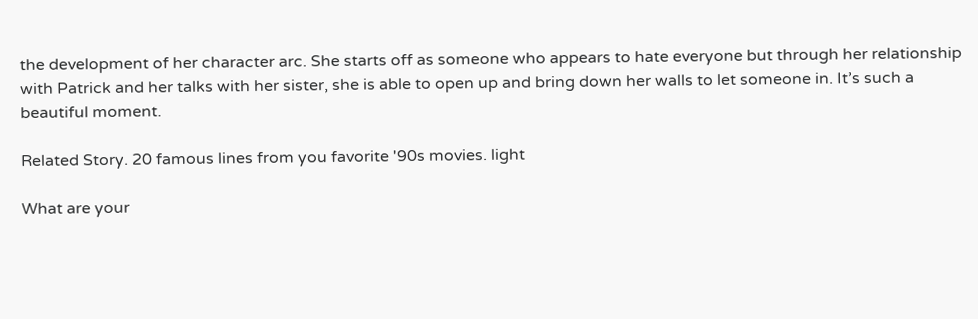the development of her character arc. She starts off as someone who appears to hate everyone but through her relationship with Patrick and her talks with her sister, she is able to open up and bring down her walls to let someone in. It’s such a beautiful moment.

Related Story. 20 famous lines from you favorite '90s movies. light

What are your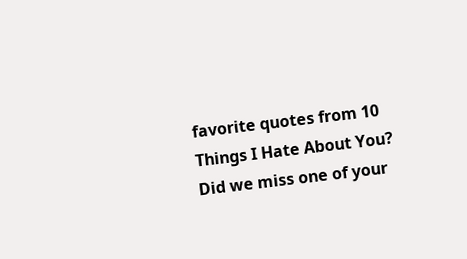favorite quotes from 10 Things I Hate About You? Did we miss one of your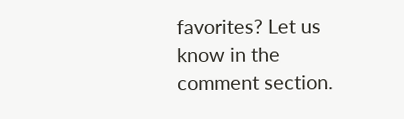favorites? Let us know in the comment section.